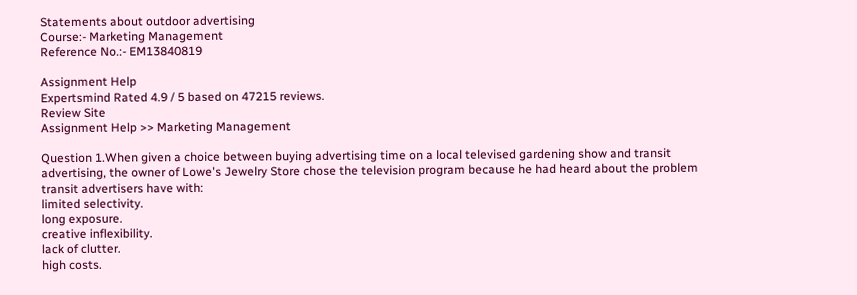Statements about outdoor advertising
Course:- Marketing Management
Reference No.:- EM13840819

Assignment Help
Expertsmind Rated 4.9 / 5 based on 47215 reviews.
Review Site
Assignment Help >> Marketing Management

Question 1.When given a choice between buying advertising time on a local televised gardening show and transit advertising, the owner of Lowe's Jewelry Store chose the television program because he had heard about the problem transit advertisers have with:
limited selectivity.
long exposure.
creative inflexibility.
lack of clutter.
high costs.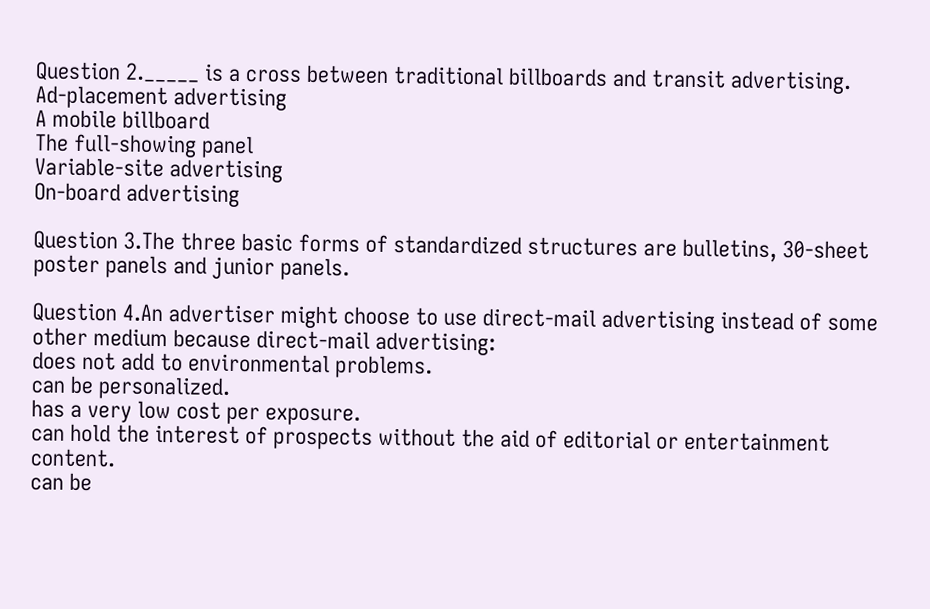Question 2._____ is a cross between traditional billboards and transit advertising.
Ad-placement advertising
A mobile billboard
The full-showing panel
Variable-site advertising
On-board advertising

Question 3.The three basic forms of standardized structures are bulletins, 30-sheet poster panels and junior panels.

Question 4.An advertiser might choose to use direct-mail advertising instead of some other medium because direct-mail advertising:
does not add to environmental problems.
can be personalized.
has a very low cost per exposure.
can hold the interest of prospects without the aid of editorial or entertainment content.
can be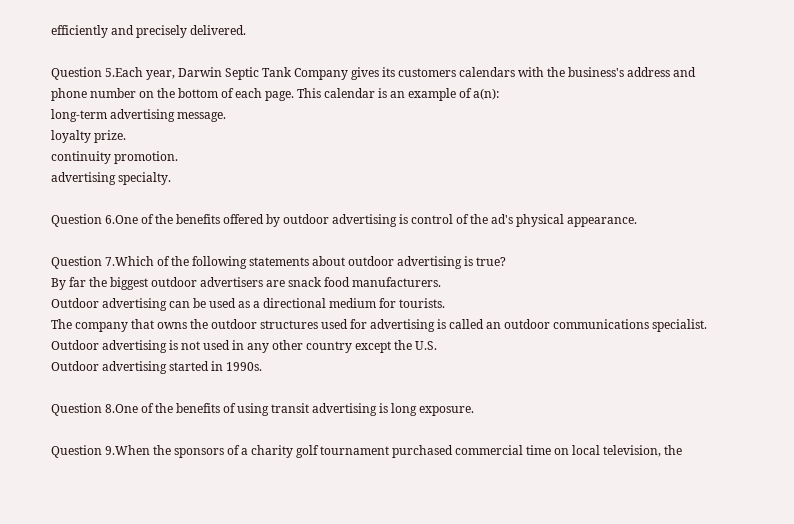efficiently and precisely delivered.

Question 5.Each year, Darwin Septic Tank Company gives its customers calendars with the business's address and phone number on the bottom of each page. This calendar is an example of a(n):
long-term advertising message.
loyalty prize.
continuity promotion.
advertising specialty.

Question 6.One of the benefits offered by outdoor advertising is control of the ad's physical appearance.

Question 7.Which of the following statements about outdoor advertising is true?
By far the biggest outdoor advertisers are snack food manufacturers.
Outdoor advertising can be used as a directional medium for tourists.
The company that owns the outdoor structures used for advertising is called an outdoor communications specialist.
Outdoor advertising is not used in any other country except the U.S.
Outdoor advertising started in 1990s.

Question 8.One of the benefits of using transit advertising is long exposure.

Question 9.When the sponsors of a charity golf tournament purchased commercial time on local television, the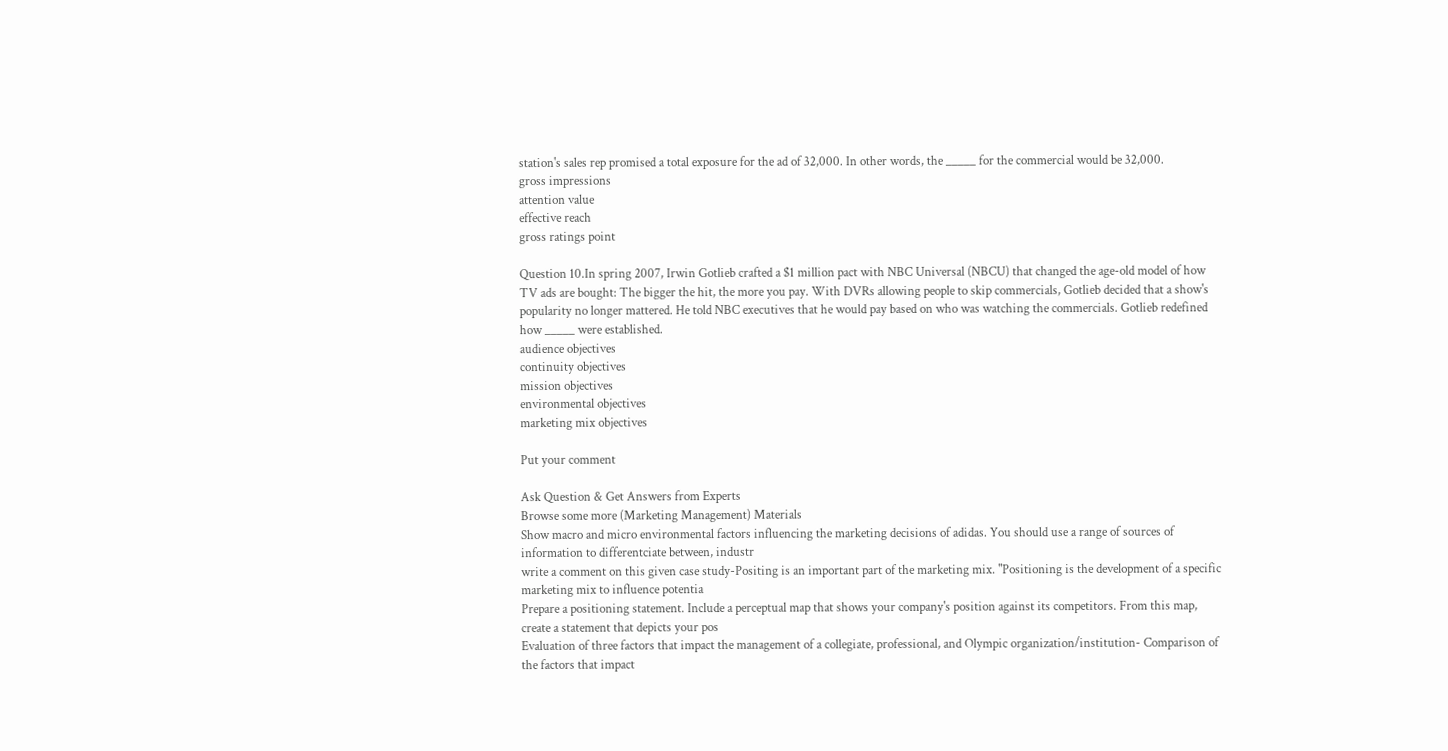station's sales rep promised a total exposure for the ad of 32,000. In other words, the _____ for the commercial would be 32,000.
gross impressions
attention value
effective reach
gross ratings point

Question 10.In spring 2007, Irwin Gotlieb crafted a $1 million pact with NBC Universal (NBCU) that changed the age-old model of how TV ads are bought: The bigger the hit, the more you pay. With DVRs allowing people to skip commercials, Gotlieb decided that a show's popularity no longer mattered. He told NBC executives that he would pay based on who was watching the commercials. Gotlieb redefined how _____ were established.
audience objectives
continuity objectives
mission objectives
environmental objectives
marketing mix objectives

Put your comment

Ask Question & Get Answers from Experts
Browse some more (Marketing Management) Materials
Show macro and micro environmental factors influencing the marketing decisions of adidas. You should use a range of sources of information to differentciate between, industr
write a comment on this given case study-Positing is an important part of the marketing mix. "Positioning is the development of a specific marketing mix to influence potentia
Prepare a positioning statement. Include a perceptual map that shows your company's position against its competitors. From this map, create a statement that depicts your pos
Evaluation of three factors that impact the management of a collegiate, professional, and Olympic organization/institution- Comparison of the factors that impact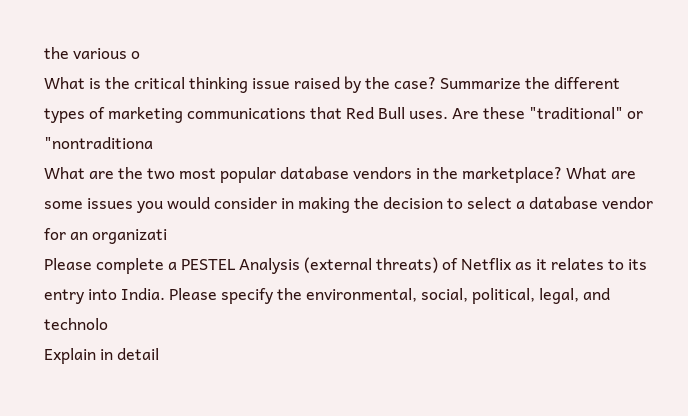the various o
What is the critical thinking issue raised by the case? Summarize the different types of marketing communications that Red Bull uses. Are these "traditional" or "nontraditiona
What are the two most popular database vendors in the marketplace? What are some issues you would consider in making the decision to select a database vendor for an organizati
Please complete a PESTEL Analysis (external threats) of Netflix as it relates to its entry into India. Please specify the environmental, social, political, legal, and technolo
Explain in detail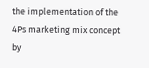the implementation of the 4Ps marketing mix concept by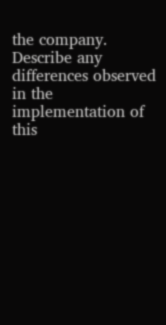the company. Describe any differences observed in the implementation of this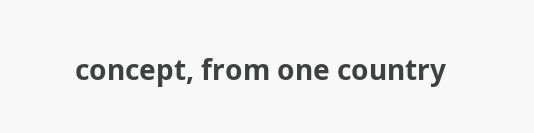concept, from one country